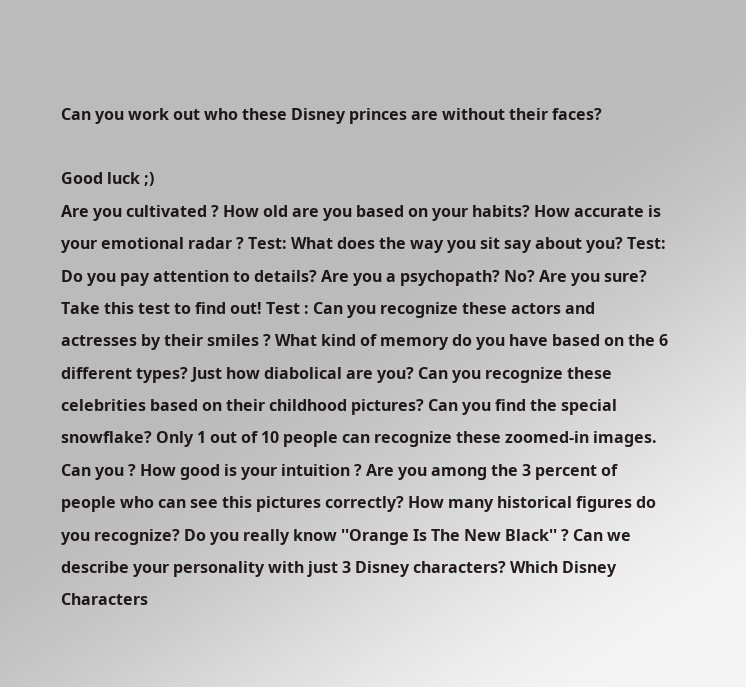Can you work out who these Disney princes are without their faces?

Good luck ;)
Are you cultivated ? How old are you based on your habits? How accurate is your emotional radar ? Test: What does the way you sit say about you? Test: Do you pay attention to details? Are you a psychopath? No? Are you sure? Take this test to find out! Test : Can you recognize these actors and actresses by their smiles ? What kind of memory do you have based on the 6 different types? Just how diabolical are you? Can you recognize these celebrities based on their childhood pictures? Can you find the special snowflake? Only 1 out of 10 people can recognize these zoomed-in images. Can you ? How good is your intuition ? Are you among the 3 percent of people who can see this pictures correctly? How many historical figures do you recognize? Do you really know ''Orange Is The New Black'' ? Can we describe your personality with just 3 Disney characters? Which Disney Characters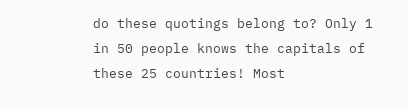do these quotings belong to? Only 1 in 50 people knows the capitals of these 25 countries! Most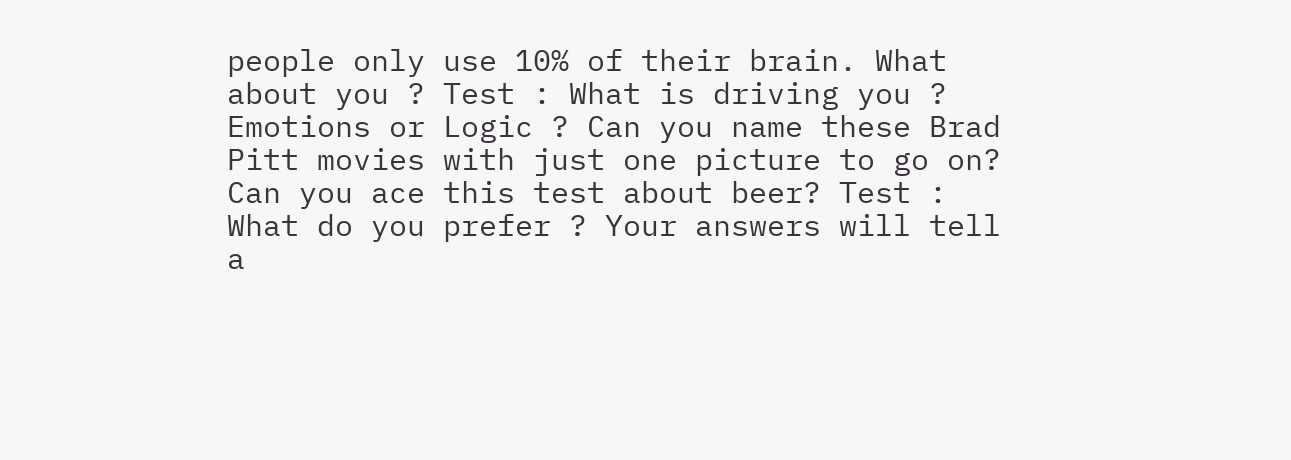people only use 10% of their brain. What about you ? Test : What is driving you ? Emotions or Logic ? Can you name these Brad Pitt movies with just one picture to go on? Can you ace this test about beer? Test : What do you prefer ? Your answers will tell a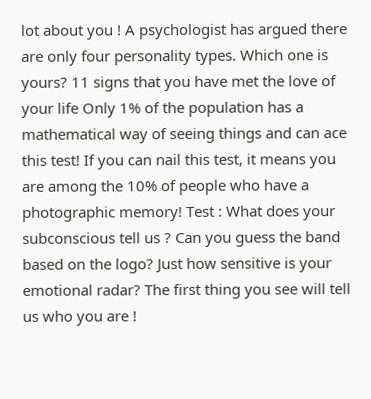lot about you ! A psychologist has argued there are only four personality types. Which one is yours? 11 signs that you have met the love of your life Only 1% of the population has a mathematical way of seeing things and can ace this test! If you can nail this test, it means you are among the 10% of people who have a photographic memory! Test : What does your subconscious tell us ? Can you guess the band based on the logo? Just how sensitive is your emotional radar? The first thing you see will tell us who you are !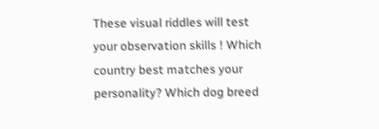These visual riddles will test your observation skills ! Which country best matches your personality? Which dog breed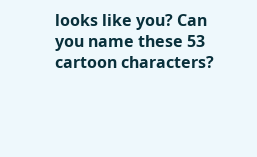looks like you? Can you name these 53 cartoon characters?